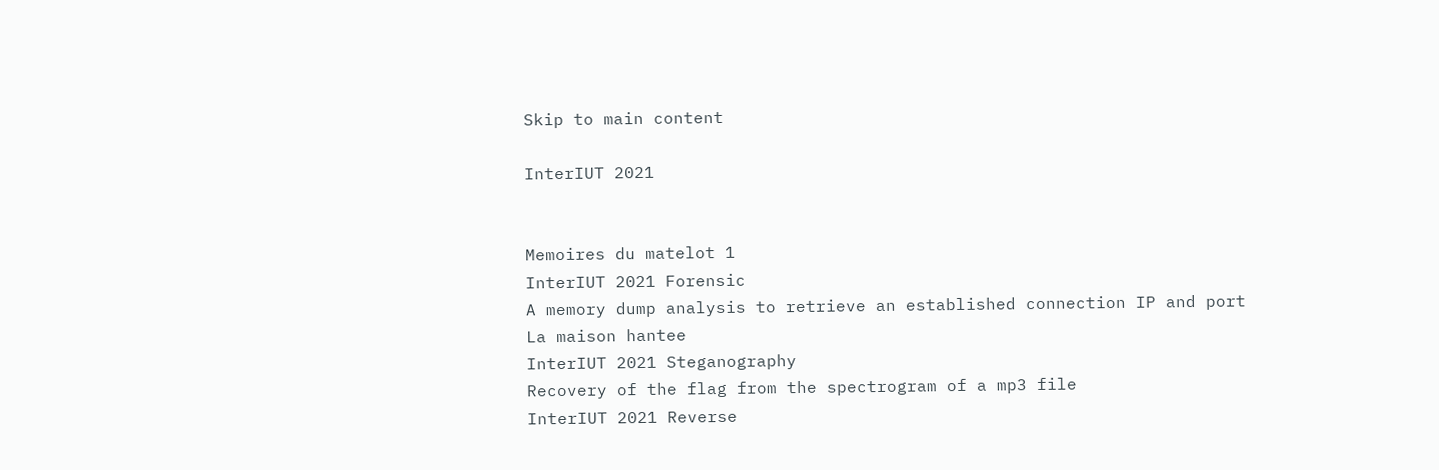Skip to main content

InterIUT 2021


Memoires du matelot 1
InterIUT 2021 Forensic
A memory dump analysis to retrieve an established connection IP and port
La maison hantee
InterIUT 2021 Steganography
Recovery of the flag from the spectrogram of a mp3 file
InterIUT 2021 Reverse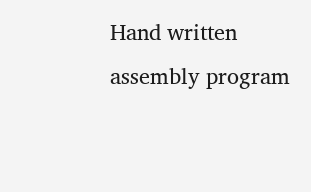Hand written assembly program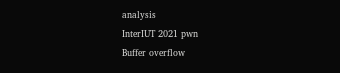analysis
InterIUT 2021 pwn
Buffer overflow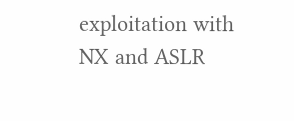exploitation with NX and ASLR